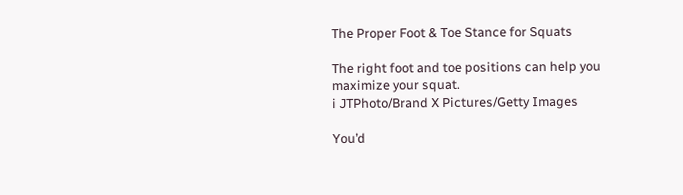The Proper Foot & Toe Stance for Squats

The right foot and toe positions can help you maximize your squat.
i JTPhoto/Brand X Pictures/Getty Images

You’d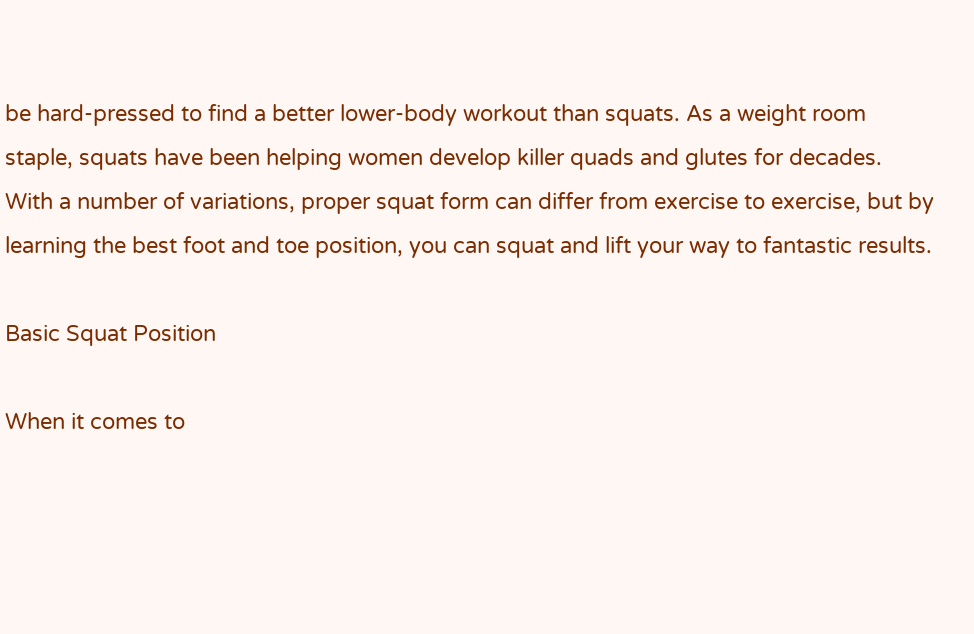be hard-pressed to find a better lower-body workout than squats. As a weight room staple, squats have been helping women develop killer quads and glutes for decades. With a number of variations, proper squat form can differ from exercise to exercise, but by learning the best foot and toe position, you can squat and lift your way to fantastic results.

Basic Squat Position

When it comes to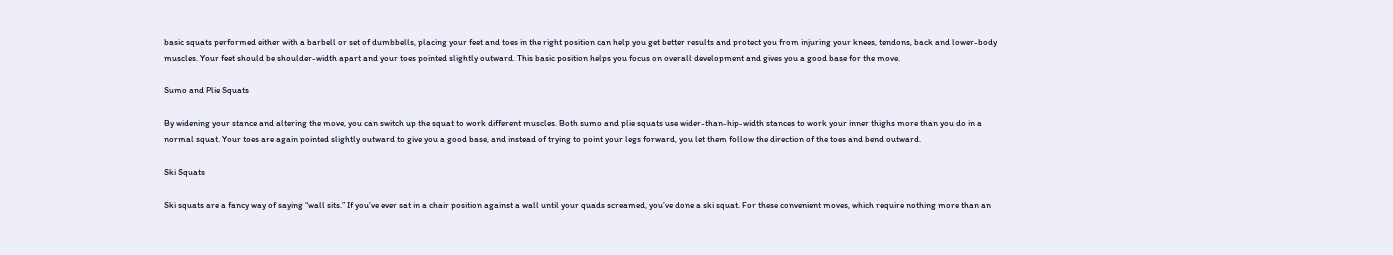basic squats performed either with a barbell or set of dumbbells, placing your feet and toes in the right position can help you get better results and protect you from injuring your knees, tendons, back and lower-body muscles. Your feet should be shoulder-width apart and your toes pointed slightly outward. This basic position helps you focus on overall development and gives you a good base for the move.

Sumo and Plie Squats

By widening your stance and altering the move, you can switch up the squat to work different muscles. Both sumo and plie squats use wider-than-hip-width stances to work your inner thighs more than you do in a normal squat. Your toes are again pointed slightly outward to give you a good base, and instead of trying to point your legs forward, you let them follow the direction of the toes and bend outward.

Ski Squats

Ski squats are a fancy way of saying “wall sits.” If you’ve ever sat in a chair position against a wall until your quads screamed, you’ve done a ski squat. For these convenient moves, which require nothing more than an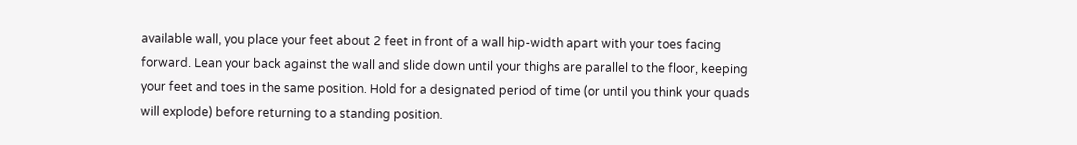available wall, you place your feet about 2 feet in front of a wall hip-width apart with your toes facing forward. Lean your back against the wall and slide down until your thighs are parallel to the floor, keeping your feet and toes in the same position. Hold for a designated period of time (or until you think your quads will explode) before returning to a standing position.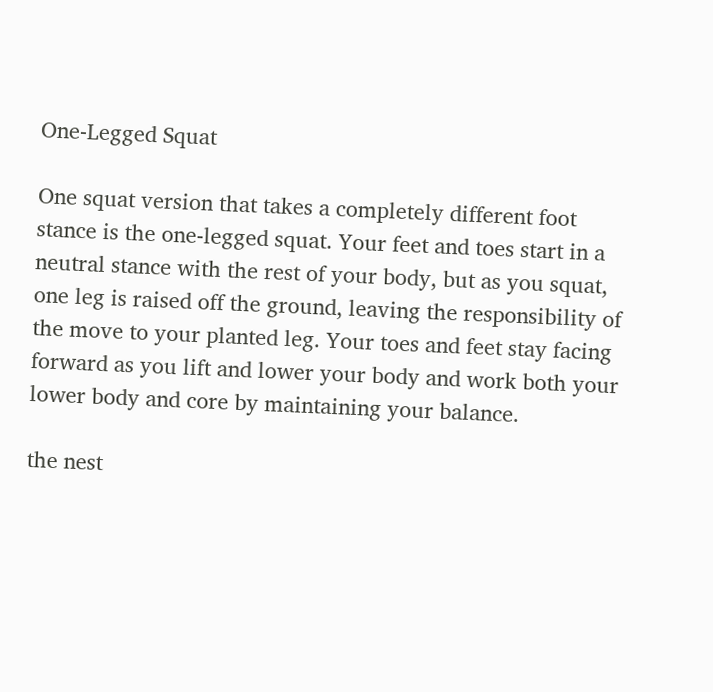One-Legged Squat

One squat version that takes a completely different foot stance is the one-legged squat. Your feet and toes start in a neutral stance with the rest of your body, but as you squat, one leg is raised off the ground, leaving the responsibility of the move to your planted leg. Your toes and feet stay facing forward as you lift and lower your body and work both your lower body and core by maintaining your balance.

the nest